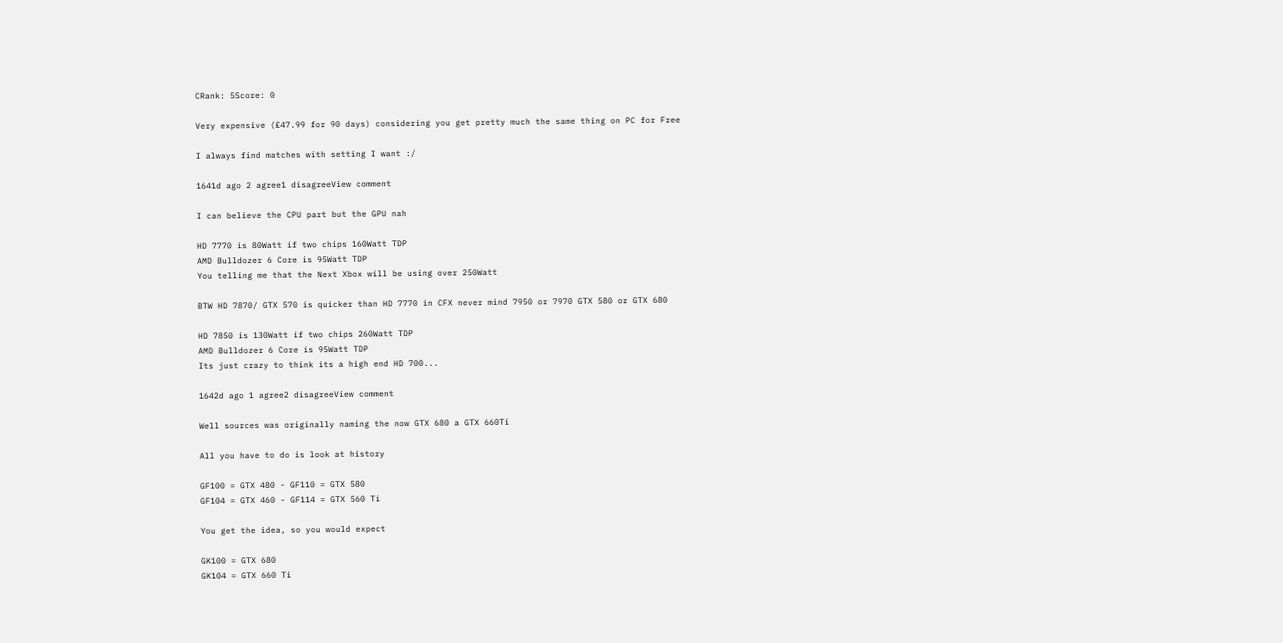CRank: 5Score: 0

Very expensive (£47.99 for 90 days) considering you get pretty much the same thing on PC for Free

I always find matches with setting I want :/

1641d ago 2 agree1 disagreeView comment

I can believe the CPU part but the GPU nah

HD 7770 is 80Watt if two chips 160Watt TDP
AMD Bulldozer 6 Core is 95Watt TDP
You telling me that the Next Xbox will be using over 250Watt

BTW HD 7870/ GTX 570 is quicker than HD 7770 in CFX never mind 7950 or 7970 GTX 580 or GTX 680

HD 7850 is 130Watt if two chips 260Watt TDP
AMD Bulldozer 6 Core is 95Watt TDP
Its just crazy to think its a high end HD 700...

1642d ago 1 agree2 disagreeView comment

Well sources was originally naming the now GTX 680 a GTX 660Ti

All you have to do is look at history

GF100 = GTX 480 - GF110 = GTX 580
GF104 = GTX 460 - GF114 = GTX 560 Ti

You get the idea, so you would expect

GK100 = GTX 680
GK104 = GTX 660 Ti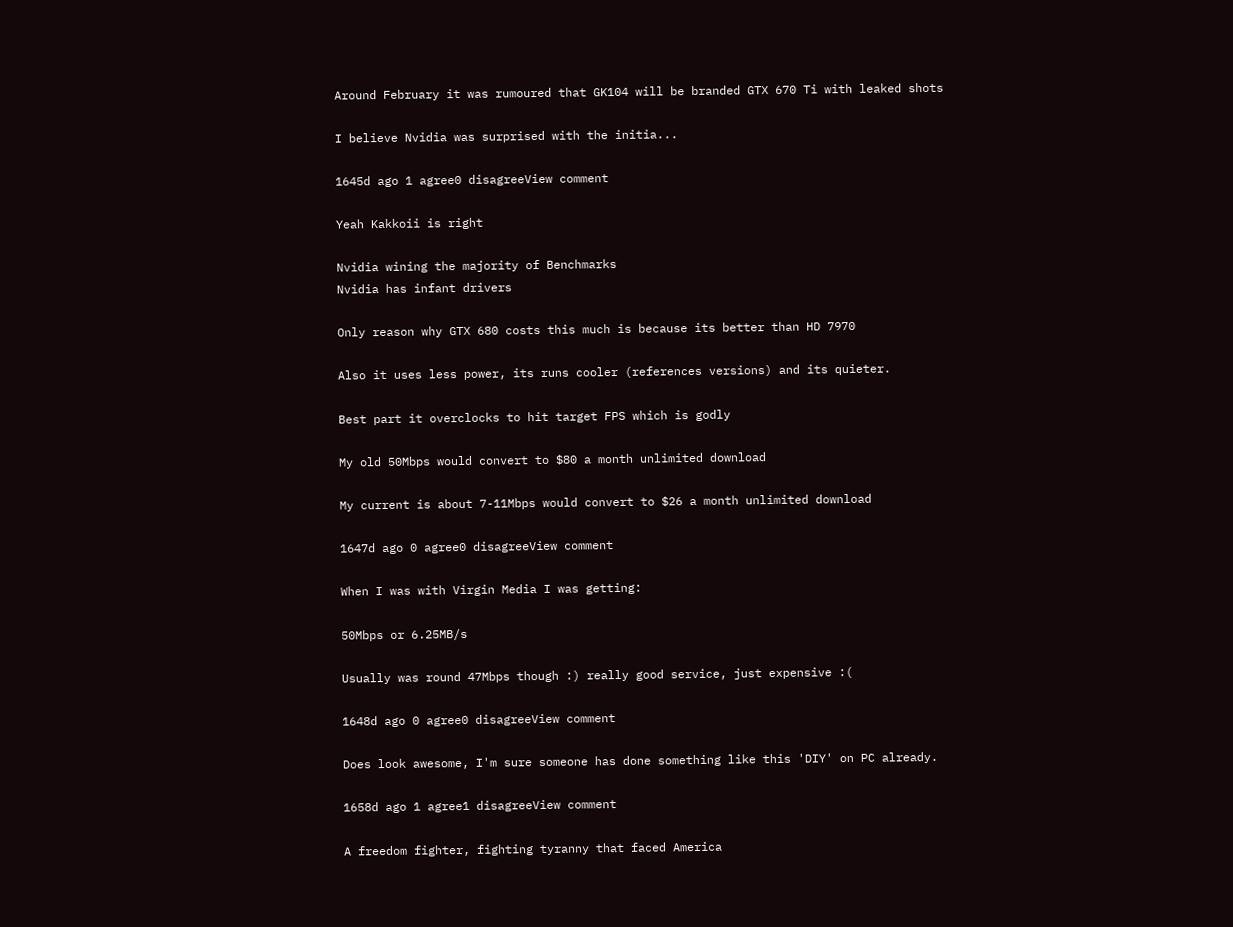Around February it was rumoured that GK104 will be branded GTX 670 Ti with leaked shots

I believe Nvidia was surprised with the initia...

1645d ago 1 agree0 disagreeView comment

Yeah Kakkoii is right

Nvidia wining the majority of Benchmarks
Nvidia has infant drivers

Only reason why GTX 680 costs this much is because its better than HD 7970

Also it uses less power, its runs cooler (references versions) and its quieter.

Best part it overclocks to hit target FPS which is godly

My old 50Mbps would convert to $80 a month unlimited download

My current is about 7-11Mbps would convert to $26 a month unlimited download

1647d ago 0 agree0 disagreeView comment

When I was with Virgin Media I was getting:

50Mbps or 6.25MB/s

Usually was round 47Mbps though :) really good service, just expensive :(

1648d ago 0 agree0 disagreeView comment

Does look awesome, I'm sure someone has done something like this 'DIY' on PC already.

1658d ago 1 agree1 disagreeView comment

A freedom fighter, fighting tyranny that faced America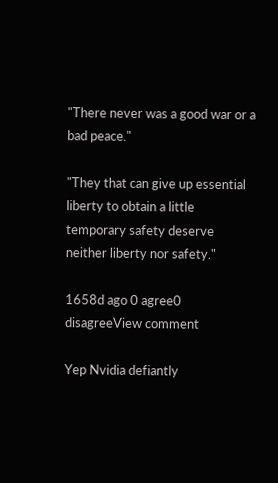"There never was a good war or a bad peace."

"They that can give up essential liberty to obtain a little temporary safety deserve neither liberty nor safety."

1658d ago 0 agree0 disagreeView comment

Yep Nvidia defiantly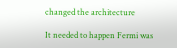changed the architecture

It needed to happen Fermi was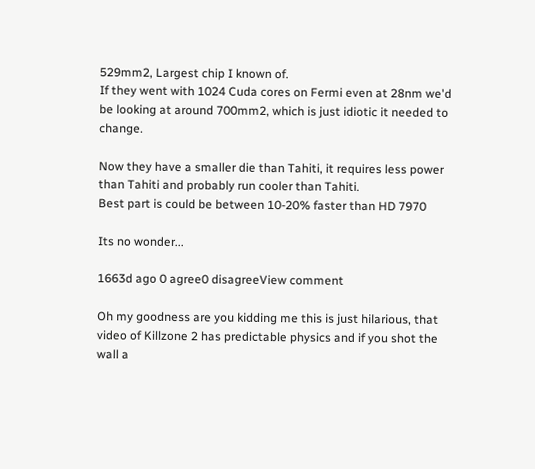529mm2, Largest chip I known of.
If they went with 1024 Cuda cores on Fermi even at 28nm we'd be looking at around 700mm2, which is just idiotic it needed to change.

Now they have a smaller die than Tahiti, it requires less power than Tahiti and probably run cooler than Tahiti.
Best part is could be between 10-20% faster than HD 7970

Its no wonder...

1663d ago 0 agree0 disagreeView comment

Oh my goodness are you kidding me this is just hilarious, that video of Killzone 2 has predictable physics and if you shot the wall a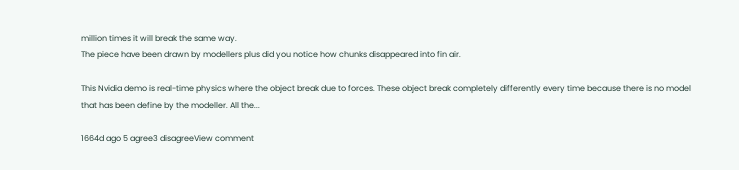million times it will break the same way.
The piece have been drawn by modellers plus did you notice how chunks disappeared into fin air.

This Nvidia demo is real-time physics where the object break due to forces. These object break completely differently every time because there is no model that has been define by the modeller. All the...

1664d ago 5 agree3 disagreeView comment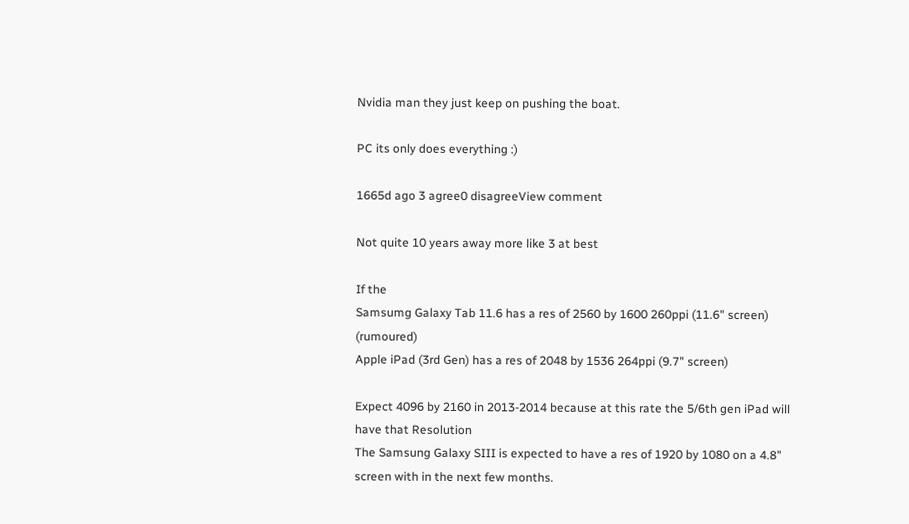Nvidia man they just keep on pushing the boat.

PC its only does everything :)

1665d ago 3 agree0 disagreeView comment

Not quite 10 years away more like 3 at best

If the
Samsumg Galaxy Tab 11.6 has a res of 2560 by 1600 260ppi (11.6" screen) (rumoured)
Apple iPad (3rd Gen) has a res of 2048 by 1536 264ppi (9.7" screen)

Expect 4096 by 2160 in 2013-2014 because at this rate the 5/6th gen iPad will have that Resolution
The Samsung Galaxy SIII is expected to have a res of 1920 by 1080 on a 4.8" screen with in the next few months.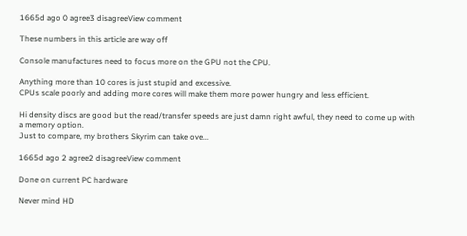1665d ago 0 agree3 disagreeView comment

These numbers in this article are way off

Console manufactures need to focus more on the GPU not the CPU.

Anything more than 10 cores is just stupid and excessive.
CPUs scale poorly and adding more cores will make them more power hungry and less efficient.

Hi density discs are good but the read/transfer speeds are just damn right awful, they need to come up with a memory option.
Just to compare, my brothers Skyrim can take ove...

1665d ago 2 agree2 disagreeView comment

Done on current PC hardware

Never mind HD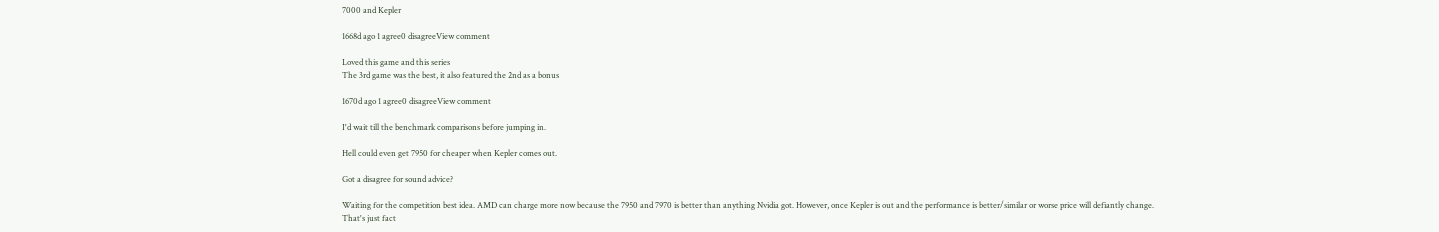7000 and Kepler

1668d ago 1 agree0 disagreeView comment

Loved this game and this series
The 3rd game was the best, it also featured the 2nd as a bonus

1670d ago 1 agree0 disagreeView comment

I'd wait till the benchmark comparisons before jumping in.

Hell could even get 7950 for cheaper when Kepler comes out.

Got a disagree for sound advice?

Waiting for the competition best idea. AMD can charge more now because the 7950 and 7970 is better than anything Nvidia got. However, once Kepler is out and the performance is better/similar or worse price will defiantly change.
That's just fact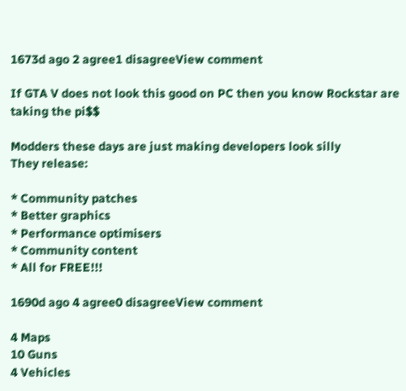1673d ago 2 agree1 disagreeView comment

If GTA V does not look this good on PC then you know Rockstar are taking the pi$$

Modders these days are just making developers look silly
They release:

* Community patches
* Better graphics
* Performance optimisers
* Community content
* All for FREE!!!

1690d ago 4 agree0 disagreeView comment

4 Maps
10 Guns
4 Vehicles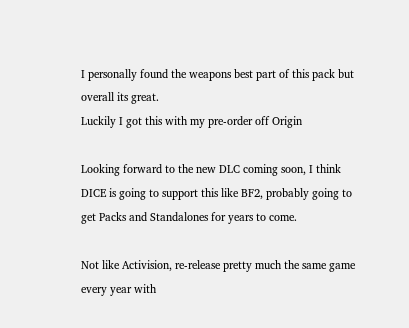I personally found the weapons best part of this pack but overall its great.
Luckily I got this with my pre-order off Origin

Looking forward to the new DLC coming soon, I think DICE is going to support this like BF2, probably going to get Packs and Standalones for years to come.

Not like Activision, re-release pretty much the same game every year with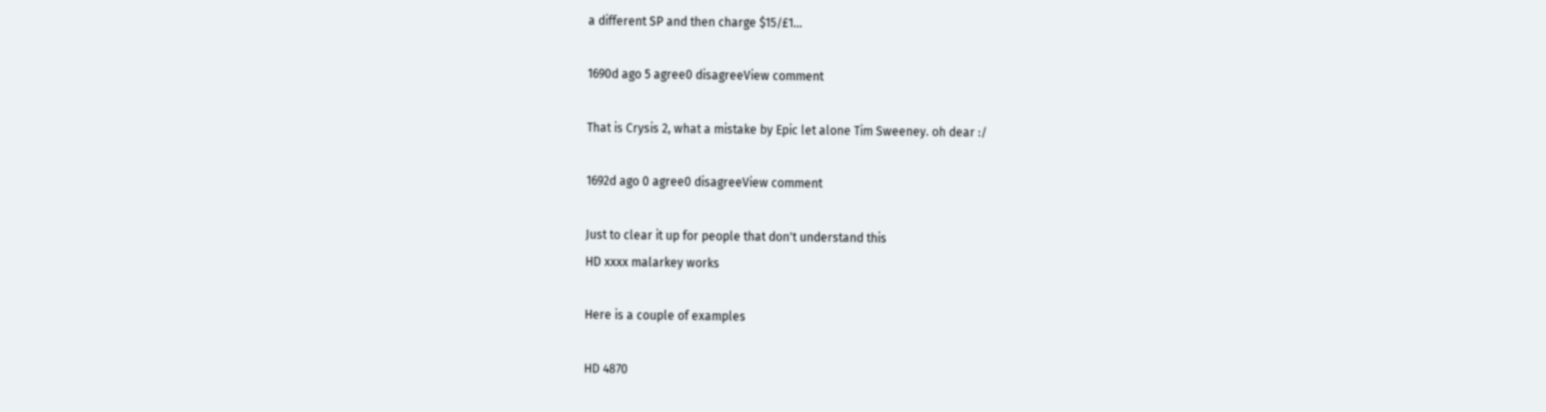a different SP and then charge $15/£1...

1690d ago 5 agree0 disagreeView comment

That is Crysis 2, what a mistake by Epic let alone Tim Sweeney. oh dear :/

1692d ago 0 agree0 disagreeView comment

Just to clear it up for people that don't understand this
HD xxxx malarkey works

Here is a couple of examples

HD 4870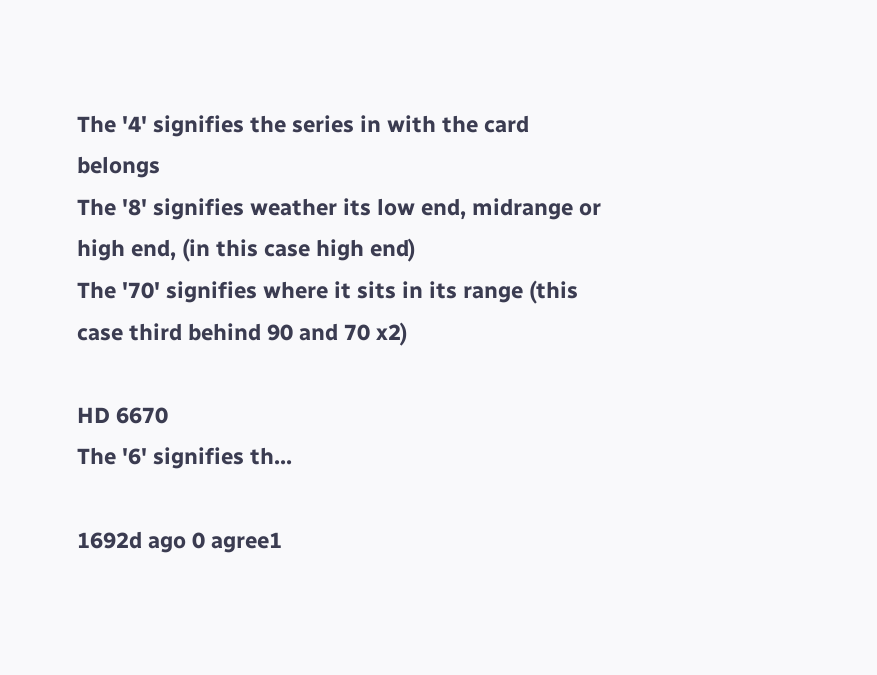The '4' signifies the series in with the card belongs
The '8' signifies weather its low end, midrange or high end, (in this case high end)
The '70' signifies where it sits in its range (this case third behind 90 and 70 x2)

HD 6670
The '6' signifies th...

1692d ago 0 agree1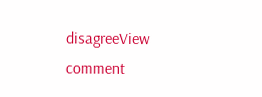disagreeView comment